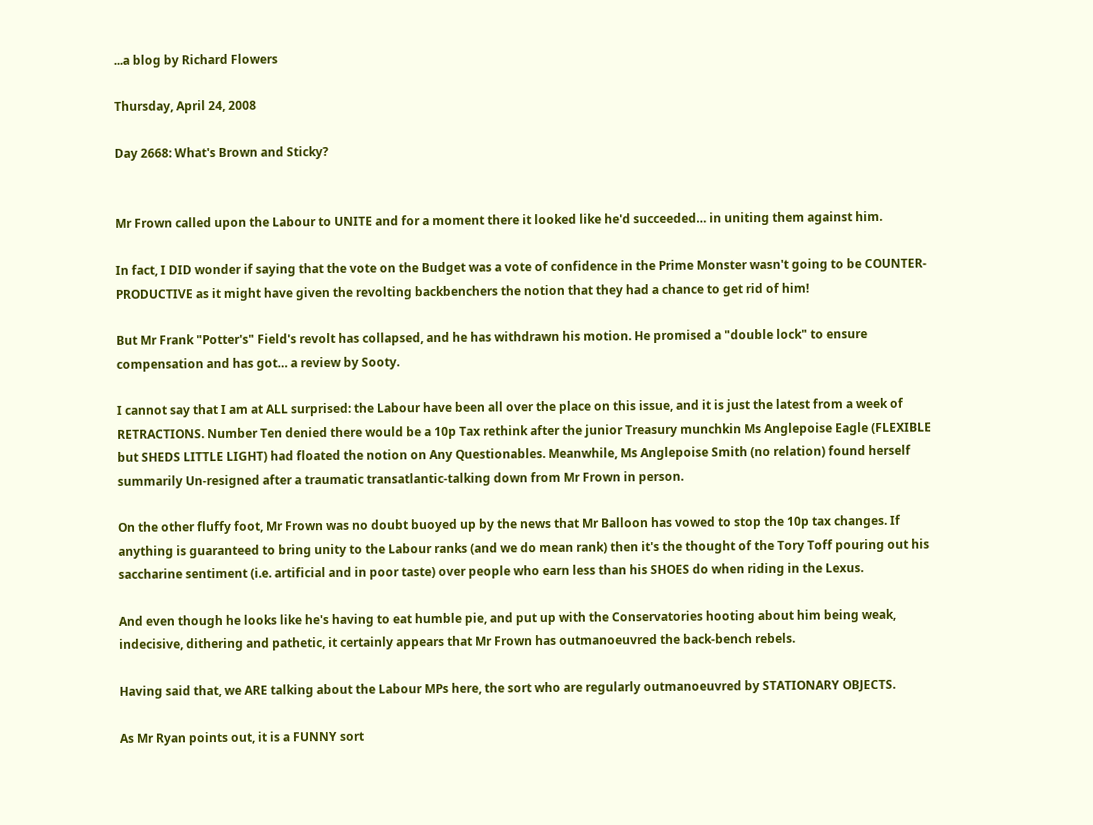...a blog by Richard Flowers

Thursday, April 24, 2008

Day 2668: What's Brown and Sticky?


Mr Frown called upon the Labour to UNITE and for a moment there it looked like he'd succeeded… in uniting them against him.

In fact, I DID wonder if saying that the vote on the Budget was a vote of confidence in the Prime Monster wasn't going to be COUNTER-PRODUCTIVE as it might have given the revolting backbenchers the notion that they had a chance to get rid of him!

But Mr Frank "Potter's" Field's revolt has collapsed, and he has withdrawn his motion. He promised a "double lock" to ensure compensation and has got… a review by Sooty.

I cannot say that I am at ALL surprised: the Labour have been all over the place on this issue, and it is just the latest from a week of RETRACTIONS. Number Ten denied there would be a 10p Tax rethink after the junior Treasury munchkin Ms Anglepoise Eagle (FLEXIBLE but SHEDS LITTLE LIGHT) had floated the notion on Any Questionables. Meanwhile, Ms Anglepoise Smith (no relation) found herself summarily Un-resigned after a traumatic transatlantic-talking down from Mr Frown in person.

On the other fluffy foot, Mr Frown was no doubt buoyed up by the news that Mr Balloon has vowed to stop the 10p tax changes. If anything is guaranteed to bring unity to the Labour ranks (and we do mean rank) then it's the thought of the Tory Toff pouring out his saccharine sentiment (i.e. artificial and in poor taste) over people who earn less than his SHOES do when riding in the Lexus.

And even though he looks like he's having to eat humble pie, and put up with the Conservatories hooting about him being weak, indecisive, dithering and pathetic, it certainly appears that Mr Frown has outmanoeuvred the back-bench rebels.

Having said that, we ARE talking about the Labour MPs here, the sort who are regularly outmanoeuvred by STATIONARY OBJECTS.

As Mr Ryan points out, it is a FUNNY sort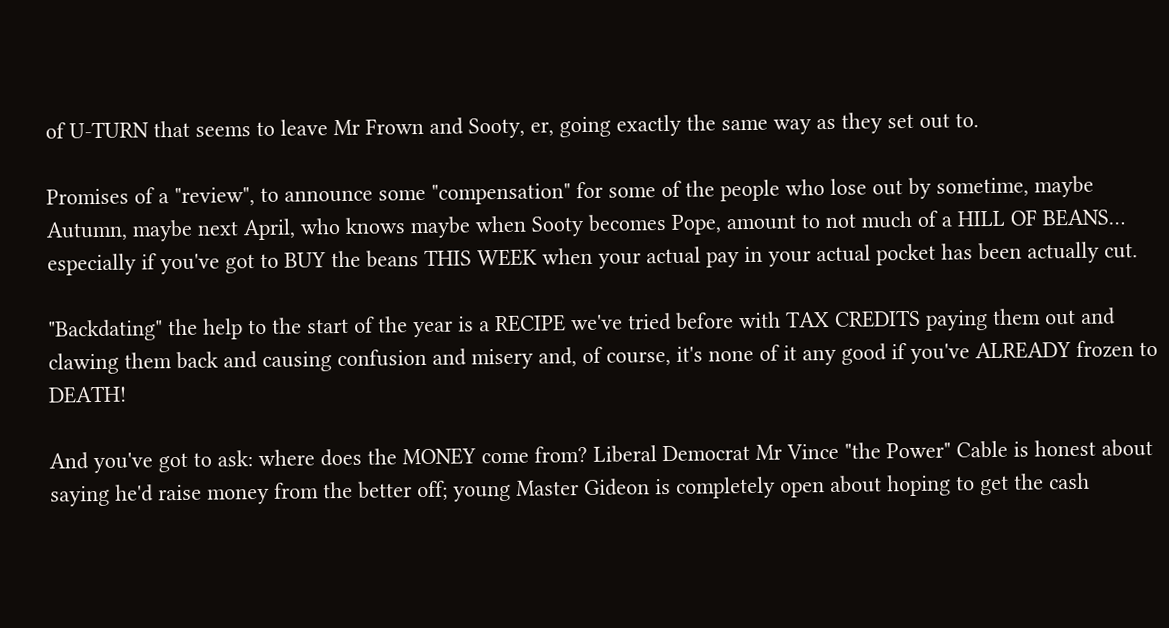of U-TURN that seems to leave Mr Frown and Sooty, er, going exactly the same way as they set out to.

Promises of a "review", to announce some "compensation" for some of the people who lose out by sometime, maybe Autumn, maybe next April, who knows maybe when Sooty becomes Pope, amount to not much of a HILL OF BEANS… especially if you've got to BUY the beans THIS WEEK when your actual pay in your actual pocket has been actually cut.

"Backdating" the help to the start of the year is a RECIPE we've tried before with TAX CREDITS paying them out and clawing them back and causing confusion and misery and, of course, it's none of it any good if you've ALREADY frozen to DEATH!

And you've got to ask: where does the MONEY come from? Liberal Democrat Mr Vince "the Power" Cable is honest about saying he'd raise money from the better off; young Master Gideon is completely open about hoping to get the cash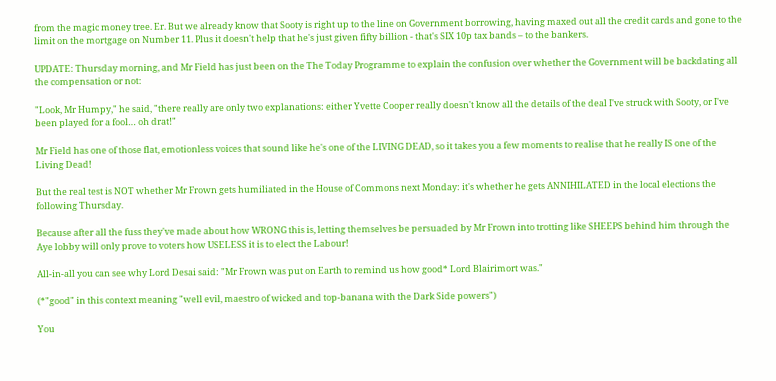from the magic money tree. Er. But we already know that Sooty is right up to the line on Government borrowing, having maxed out all the credit cards and gone to the limit on the mortgage on Number 11. Plus it doesn't help that he's just given fifty billion - that's SIX 10p tax bands – to the bankers.

UPDATE: Thursday morning, and Mr Field has just been on the The Today Programme to explain the confusion over whether the Government will be backdating all the compensation or not:

"Look, Mr Humpy," he said, "there really are only two explanations: either Yvette Cooper really doesn't know all the details of the deal I've struck with Sooty, or I've been played for a fool… oh drat!"

Mr Field has one of those flat, emotionless voices that sound like he's one of the LIVING DEAD, so it takes you a few moments to realise that he really IS one of the Living Dead!

But the real test is NOT whether Mr Frown gets humiliated in the House of Commons next Monday: it's whether he gets ANNIHILATED in the local elections the following Thursday.

Because after all the fuss they've made about how WRONG this is, letting themselves be persuaded by Mr Frown into trotting like SHEEPS behind him through the Aye lobby will only prove to voters how USELESS it is to elect the Labour!

All-in-all you can see why Lord Desai said: "Mr Frown was put on Earth to remind us how good* Lord Blairimort was."

(*"good" in this context meaning "well evil, maestro of wicked and top-banana with the Dark Side powers")

You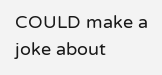COULD make a joke about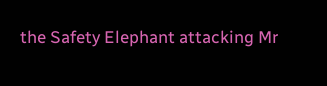the Safety Elephant attacking Mr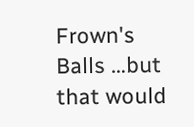Frown's Balls …but that would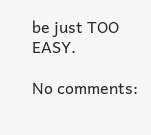be just TOO EASY.

No comments: